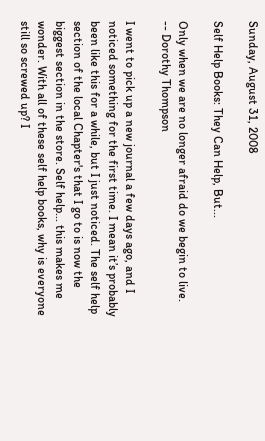Sunday, August 31, 2008

Self Help Books: They Can Help, But...

Only when we are no longer afraid do we begin to live.
-- Dorothy Thompson

I went to pick up a new journal a few days ago, and I noticed something for the first time. I mean it’s probably been like this for a while, but I just noticed. The self help section of the local Chapter's that I go to is now the biggest section in the store. Self help... this makes me wonder. With all of these self help books, why is everyone still so screwed up? I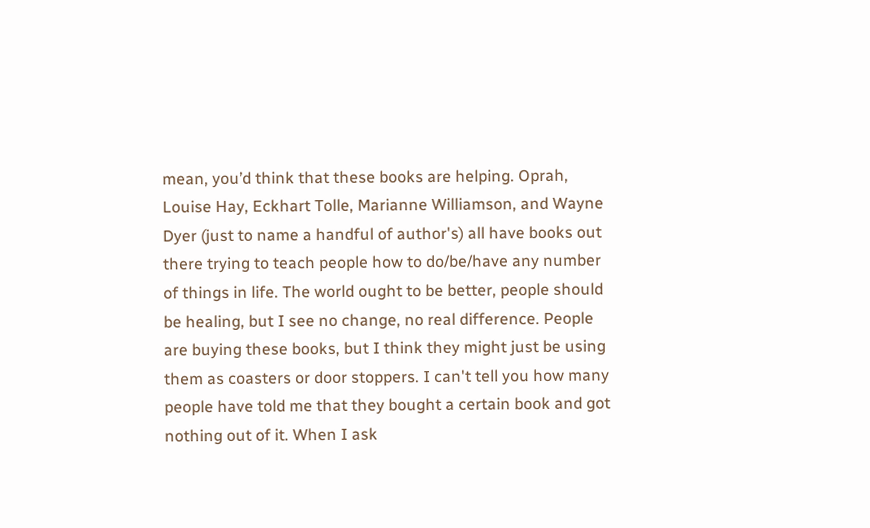mean, you’d think that these books are helping. Oprah, Louise Hay, Eckhart Tolle, Marianne Williamson, and Wayne Dyer (just to name a handful of author's) all have books out there trying to teach people how to do/be/have any number of things in life. The world ought to be better, people should be healing, but I see no change, no real difference. People are buying these books, but I think they might just be using them as coasters or door stoppers. I can't tell you how many people have told me that they bought a certain book and got nothing out of it. When I ask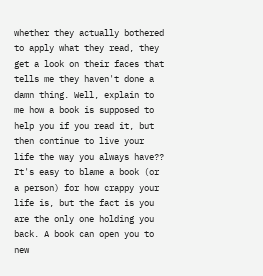whether they actually bothered to apply what they read, they get a look on their faces that tells me they haven't done a damn thing. Well, explain to me how a book is supposed to help you if you read it, but then continue to live your life the way you always have?? It's easy to blame a book (or a person) for how crappy your life is, but the fact is you are the only one holding you back. A book can open you to new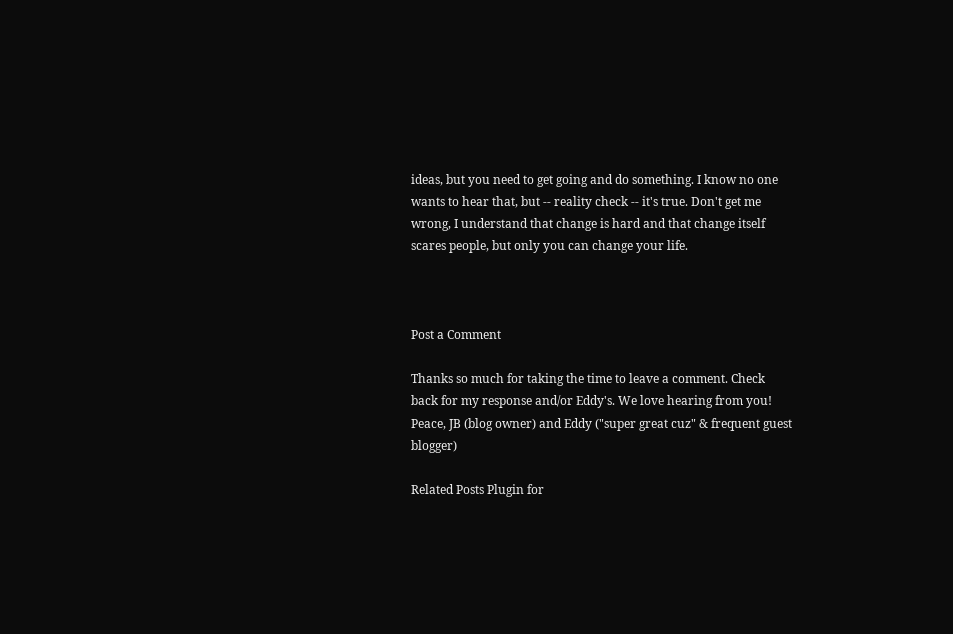ideas, but you need to get going and do something. I know no one wants to hear that, but -- reality check -- it's true. Don't get me wrong, I understand that change is hard and that change itself scares people, but only you can change your life.



Post a Comment

Thanks so much for taking the time to leave a comment. Check back for my response and/or Eddy's. We love hearing from you! Peace, JB (blog owner) and Eddy ("super great cuz" & frequent guest blogger)

Related Posts Plugin for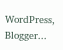WordPress, Blogger...